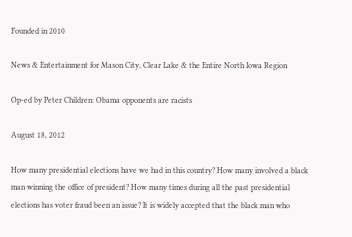Founded in 2010

News & Entertainment for Mason City, Clear Lake & the Entire North Iowa Region

Op-ed by Peter Children: Obama opponents are racists

August 18, 2012

How many presidential elections have we had in this country? How many involved a black man winning the office of president? How many times during all the past presidential elections has voter fraud been an issue? It is widely accepted that the black man who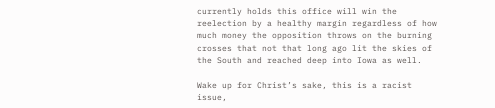currently holds this office will win the reelection by a healthy margin regardless of how much money the opposition throws on the burning crosses that not that long ago lit the skies of the South and reached deep into Iowa as well.

Wake up for Christ’s sake, this is a racist issue,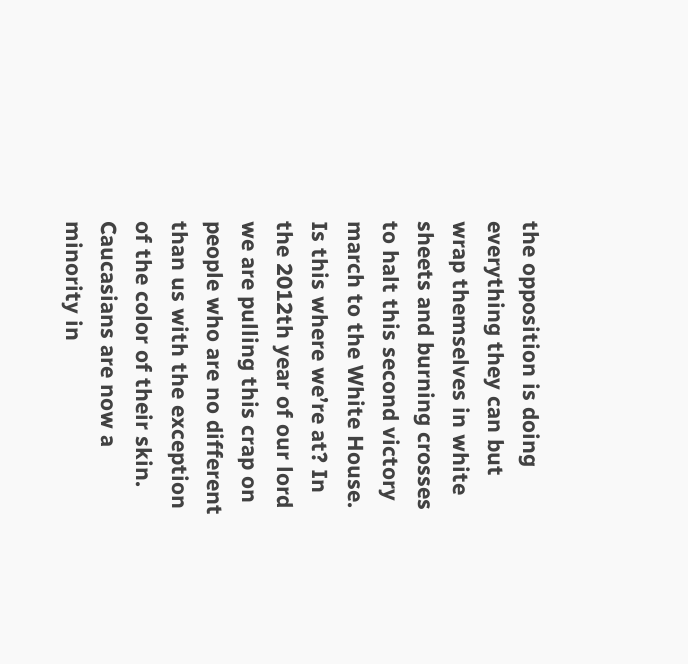the opposition is doing everything they can but wrap themselves in white sheets and burning crosses to halt this second victory march to the White House. Is this where we’re at? In the 2012th year of our lord we are pulling this crap on people who are no different than us with the exception of the color of their skin. Caucasians are now a minority in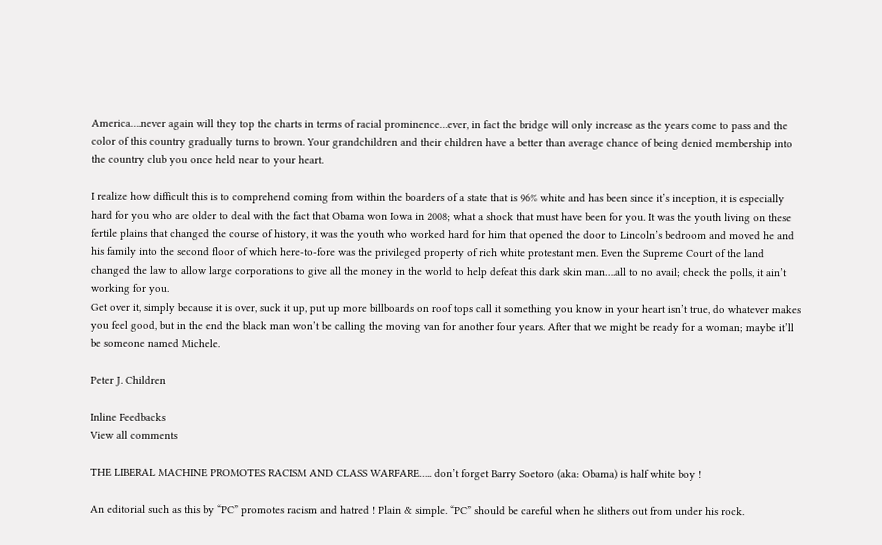America….never again will they top the charts in terms of racial prominence…ever, in fact the bridge will only increase as the years come to pass and the color of this country gradually turns to brown. Your grandchildren and their children have a better than average chance of being denied membership into the country club you once held near to your heart.

I realize how difficult this is to comprehend coming from within the boarders of a state that is 96% white and has been since it’s inception, it is especially hard for you who are older to deal with the fact that Obama won Iowa in 2008; what a shock that must have been for you. It was the youth living on these fertile plains that changed the course of history, it was the youth who worked hard for him that opened the door to Lincoln’s bedroom and moved he and his family into the second floor of which here-to-fore was the privileged property of rich white protestant men. Even the Supreme Court of the land changed the law to allow large corporations to give all the money in the world to help defeat this dark skin man….all to no avail; check the polls, it ain’t working for you.
Get over it, simply because it is over, suck it up, put up more billboards on roof tops call it something you know in your heart isn’t true, do whatever makes you feel good, but in the end the black man won’t be calling the moving van for another four years. After that we might be ready for a woman; maybe it’ll be someone named Michele.

Peter J. Children

Inline Feedbacks
View all comments

THE LIBERAL MACHINE PROMOTES RACISM AND CLASS WARFARE….. don’t forget Barry Soetoro (aka: Obama) is half white boy !

An editorial such as this by “PC” promotes racism and hatred ! Plain & simple. “PC” should be careful when he slithers out from under his rock.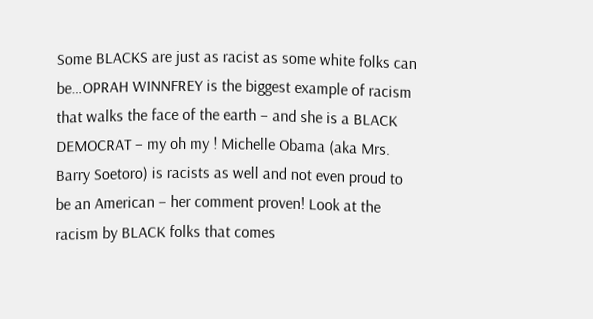Some BLACKS are just as racist as some white folks can be…OPRAH WINNFREY is the biggest example of racism that walks the face of the earth – and she is a BLACK DEMOCRAT – my oh my ! Michelle Obama (aka Mrs. Barry Soetoro) is racists as well and not even proud to be an American – her comment proven! Look at the racism by BLACK folks that comes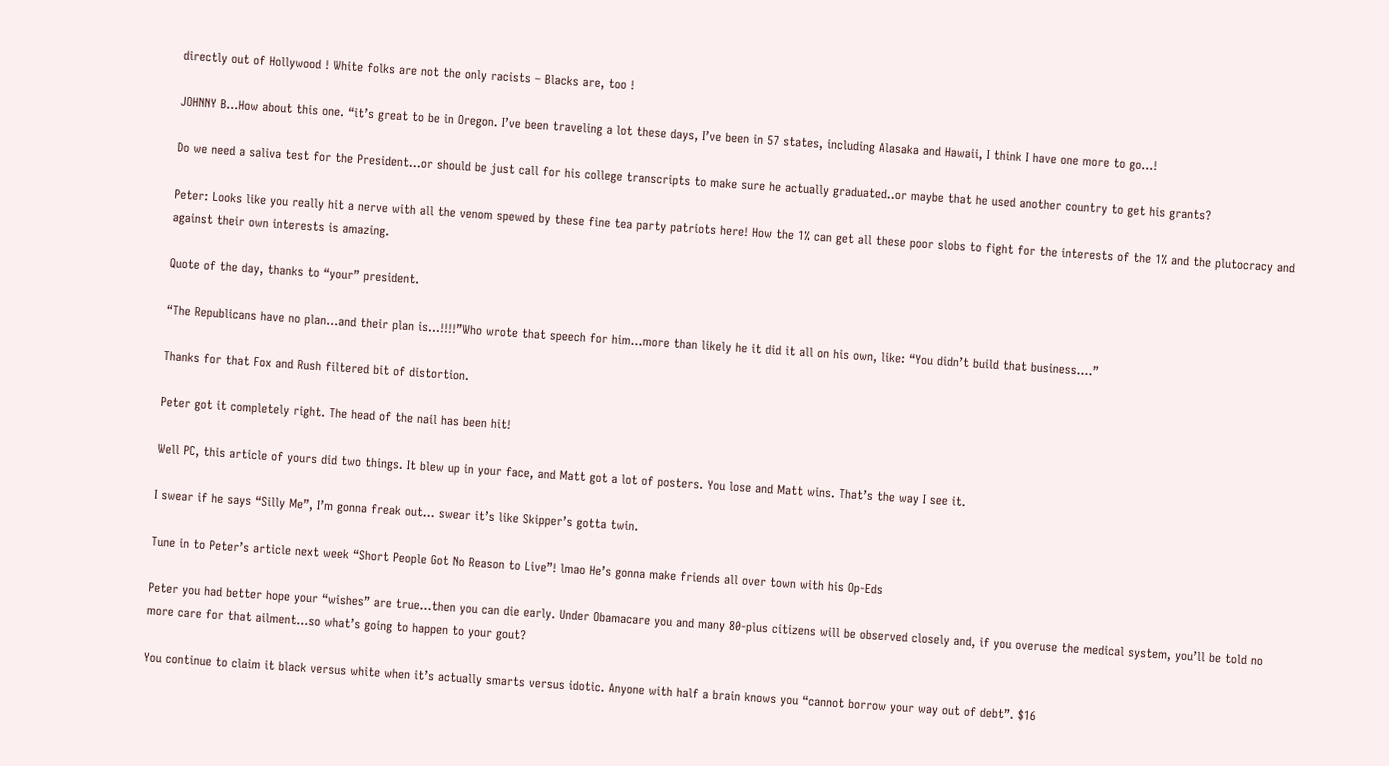directly out of Hollywood ! White folks are not the only racists – Blacks are, too !

JOHNNY B…How about this one. “it’s great to be in Oregon. I’ve been traveling a lot these days, I’ve been in 57 states, including Alasaka and Hawaii, I think I have one more to go…!

Do we need a saliva test for the President…or should be just call for his college transcripts to make sure he actually graduated..or maybe that he used another country to get his grants?

Peter: Looks like you really hit a nerve with all the venom spewed by these fine tea party patriots here! How the 1% can get all these poor slobs to fight for the interests of the 1% and the plutocracy and against their own interests is amazing.

Quote of the day, thanks to “your” president.

“The Republicans have no plan…and their plan is…!!!!”Who wrote that speech for him…more than likely he it did it all on his own, like: “You didn’t build that business….”

Thanks for that Fox and Rush filtered bit of distortion.

Peter got it completely right. The head of the nail has been hit!

Well PC, this article of yours did two things. It blew up in your face, and Matt got a lot of posters. You lose and Matt wins. That’s the way I see it.

I swear if he says “Silly Me”, I’m gonna freak out… swear it’s like Skipper’s gotta twin.

Tune in to Peter’s article next week “Short People Got No Reason to Live”! lmao He’s gonna make friends all over town with his Op-Eds

Peter you had better hope your “wishes” are true…then you can die early. Under Obamacare you and many 80-plus citizens will be observed closely and, if you overuse the medical system, you’ll be told no more care for that ailment…so what’s going to happen to your gout?

You continue to claim it black versus white when it’s actually smarts versus idotic. Anyone with half a brain knows you “cannot borrow your way out of debt”. $16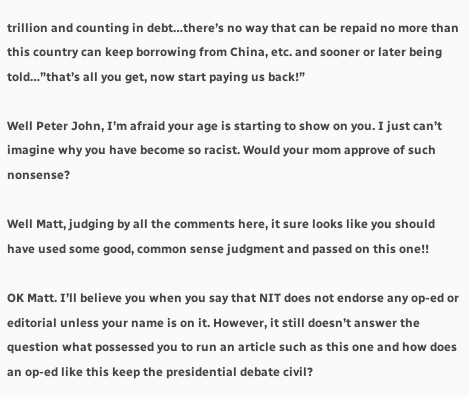trillion and counting in debt…there’s no way that can be repaid no more than this country can keep borrowing from China, etc. and sooner or later being told…”that’s all you get, now start paying us back!”

Well Peter John, I’m afraid your age is starting to show on you. I just can’t imagine why you have become so racist. Would your mom approve of such nonsense?

Well Matt, judging by all the comments here, it sure looks like you should have used some good, common sense judgment and passed on this one!!

OK Matt. I’ll believe you when you say that NIT does not endorse any op-ed or editorial unless your name is on it. However, it still doesn’t answer the question what possessed you to run an article such as this one and how does an op-ed like this keep the presidential debate civil?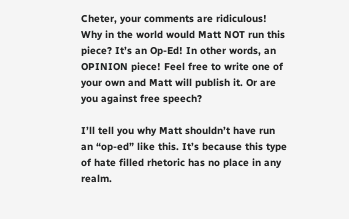Cheter, your comments are ridiculous! Why in the world would Matt NOT run this piece? It’s an Op-Ed! In other words, an OPINION piece! Feel free to write one of your own and Matt will publish it. Or are you against free speech?

I’ll tell you why Matt shouldn’t have run an “op-ed” like this. It’s because this type of hate filled rhetoric has no place in any realm.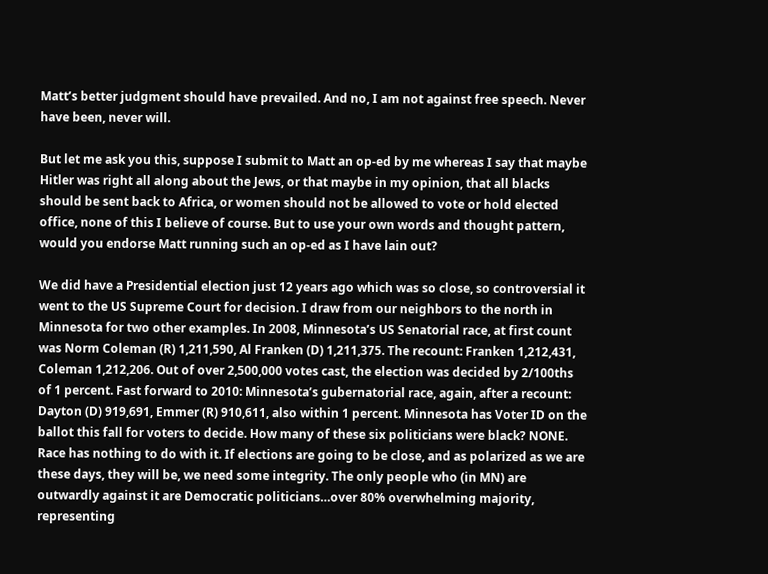Matt’s better judgment should have prevailed. And no, I am not against free speech. Never have been, never will.

But let me ask you this, suppose I submit to Matt an op-ed by me whereas I say that maybe Hitler was right all along about the Jews, or that maybe in my opinion, that all blacks should be sent back to Africa, or women should not be allowed to vote or hold elected office, none of this I believe of course. But to use your own words and thought pattern, would you endorse Matt running such an op-ed as I have lain out?

We did have a Presidential election just 12 years ago which was so close, so controversial it went to the US Supreme Court for decision. I draw from our neighbors to the north in Minnesota for two other examples. In 2008, Minnesota’s US Senatorial race, at first count was Norm Coleman (R) 1,211,590, Al Franken (D) 1,211,375. The recount: Franken 1,212,431, Coleman 1,212,206. Out of over 2,500,000 votes cast, the election was decided by 2/100ths of 1 percent. Fast forward to 2010: Minnesota’s gubernatorial race, again, after a recount: Dayton (D) 919,691, Emmer (R) 910,611, also within 1 percent. Minnesota has Voter ID on the ballot this fall for voters to decide. How many of these six politicians were black? NONE. Race has nothing to do with it. If elections are going to be close, and as polarized as we are these days, they will be, we need some integrity. The only people who (in MN) are outwardly against it are Democratic politicians…over 80% overwhelming majority, representing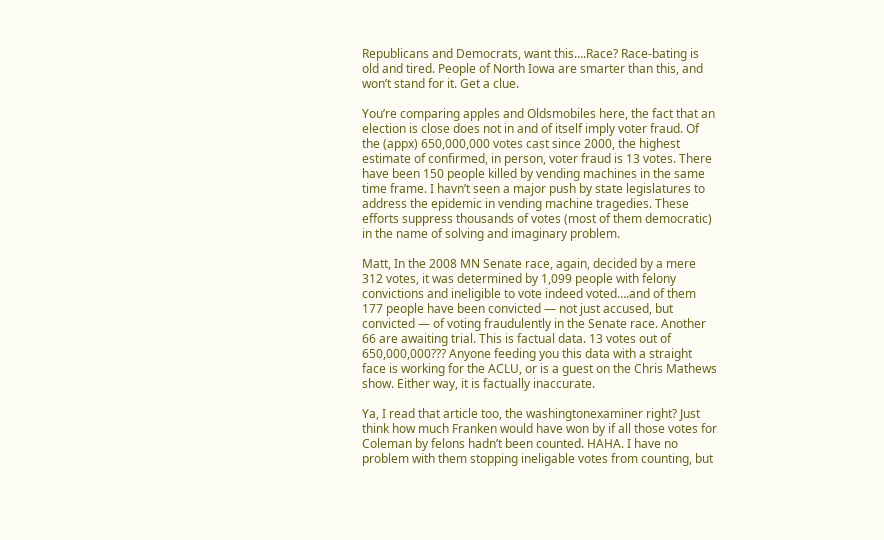Republicans and Democrats, want this….Race? Race-bating is old and tired. People of North Iowa are smarter than this, and won’t stand for it. Get a clue.

You’re comparing apples and Oldsmobiles here, the fact that an election is close does not in and of itself imply voter fraud. Of the (appx) 650,000,000 votes cast since 2000, the highest estimate of confirmed, in person, voter fraud is 13 votes. There have been 150 people killed by vending machines in the same time frame. I havn’t seen a major push by state legislatures to address the epidemic in vending machine tragedies. These efforts suppress thousands of votes (most of them democratic) in the name of solving and imaginary problem.

Matt, In the 2008 MN Senate race, again, decided by a mere 312 votes, it was determined by 1,099 people with felony convictions and ineligible to vote indeed voted….and of them 177 people have been convicted — not just accused, but convicted — of voting fraudulently in the Senate race. Another 66 are awaiting trial. This is factual data. 13 votes out of 650,000,000??? Anyone feeding you this data with a straight face is working for the ACLU, or is a guest on the Chris Mathews show. Either way, it is factually inaccurate.

Ya, I read that article too, the washingtonexaminer right? Just think how much Franken would have won by if all those votes for Coleman by felons hadn’t been counted. HAHA. I have no problem with them stopping ineligable votes from counting, but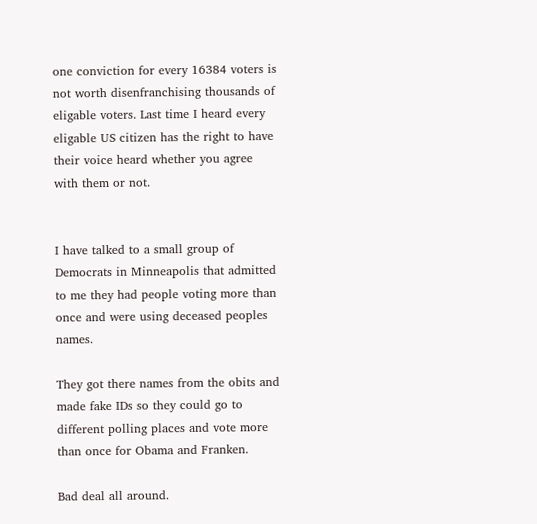one conviction for every 16384 voters is not worth disenfranchising thousands of eligable voters. Last time I heard every eligable US citizen has the right to have their voice heard whether you agree with them or not.


I have talked to a small group of Democrats in Minneapolis that admitted to me they had people voting more than once and were using deceased peoples names.

They got there names from the obits and made fake IDs so they could go to different polling places and vote more than once for Obama and Franken.

Bad deal all around.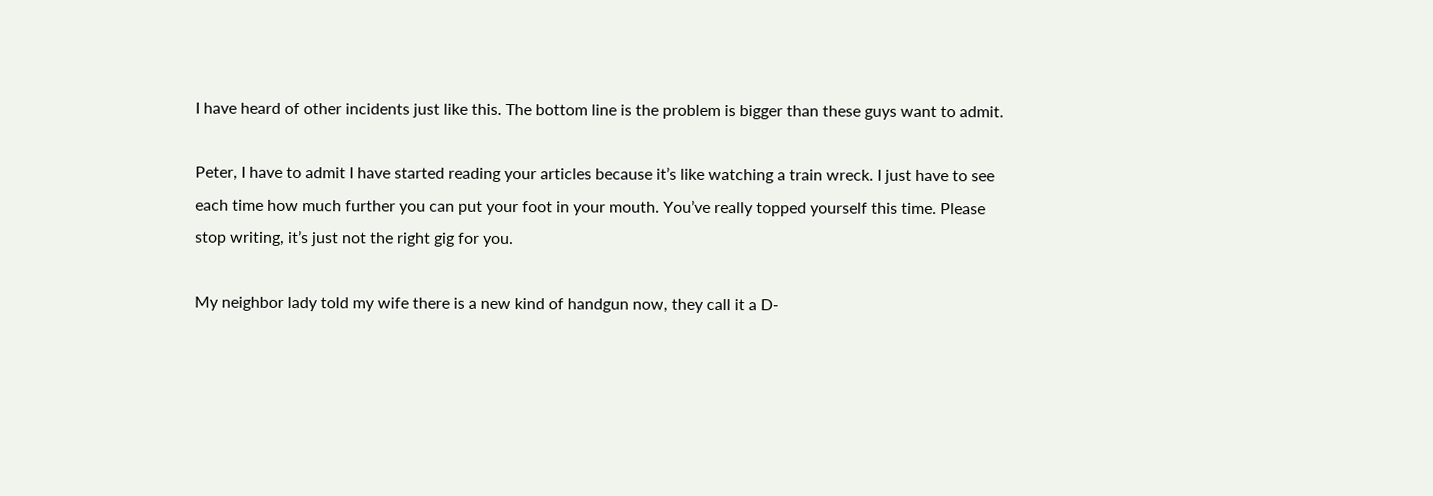I have heard of other incidents just like this. The bottom line is the problem is bigger than these guys want to admit.

Peter, I have to admit I have started reading your articles because it’s like watching a train wreck. I just have to see each time how much further you can put your foot in your mouth. You’ve really topped yourself this time. Please stop writing, it’s just not the right gig for you.

My neighbor lady told my wife there is a new kind of handgun now, they call it a D-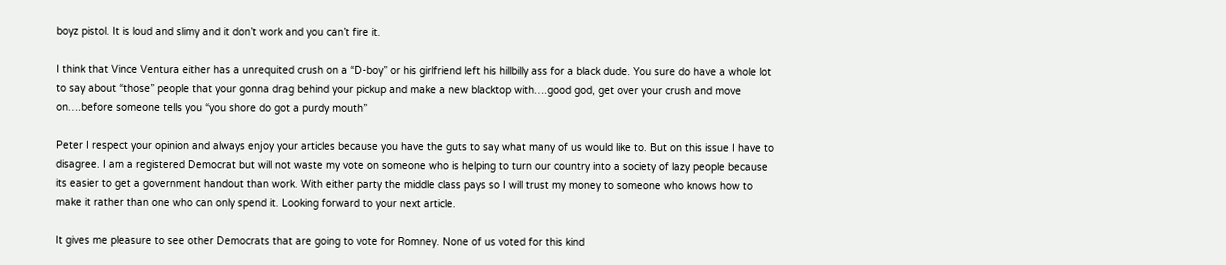boyz pistol. It is loud and slimy and it don’t work and you can’t fire it.

I think that Vince Ventura either has a unrequited crush on a “D-boy” or his girlfriend left his hillbilly ass for a black dude. You sure do have a whole lot to say about “those” people that your gonna drag behind your pickup and make a new blacktop with….good god, get over your crush and move on….before someone tells you “you shore do got a purdy mouth”

Peter I respect your opinion and always enjoy your articles because you have the guts to say what many of us would like to. But on this issue I have to disagree. I am a registered Democrat but will not waste my vote on someone who is helping to turn our country into a society of lazy people because its easier to get a government handout than work. With either party the middle class pays so I will trust my money to someone who knows how to make it rather than one who can only spend it. Looking forward to your next article.

It gives me pleasure to see other Democrats that are going to vote for Romney. None of us voted for this kind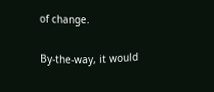of change.

By-the-way, it would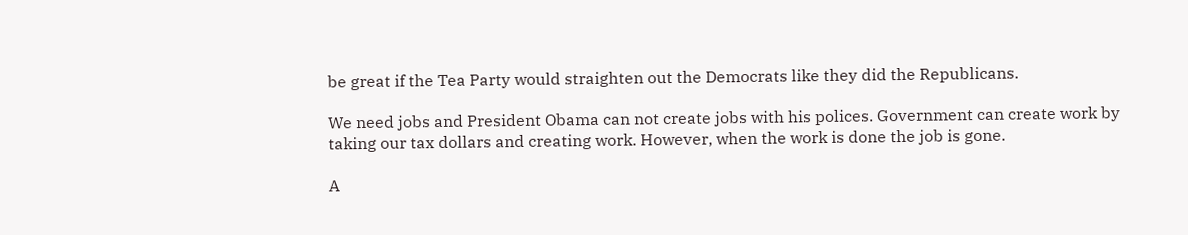be great if the Tea Party would straighten out the Democrats like they did the Republicans.

We need jobs and President Obama can not create jobs with his polices. Government can create work by taking our tax dollars and creating work. However, when the work is done the job is gone.

A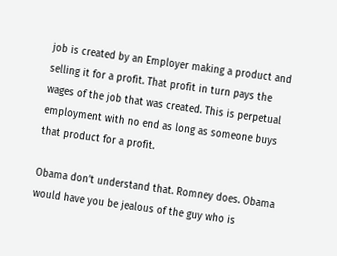job is created by an Employer making a product and selling it for a profit. That profit in turn pays the wages of the job that was created. This is perpetual employment with no end as long as someone buys that product for a profit.

Obama don’t understand that. Romney does. Obama would have you be jealous of the guy who is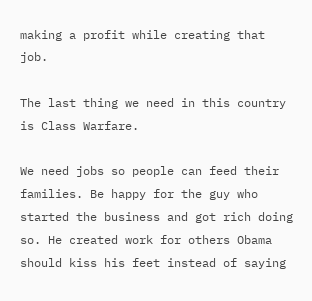making a profit while creating that job.

The last thing we need in this country is Class Warfare.

We need jobs so people can feed their families. Be happy for the guy who started the business and got rich doing so. He created work for others Obama should kiss his feet instead of saying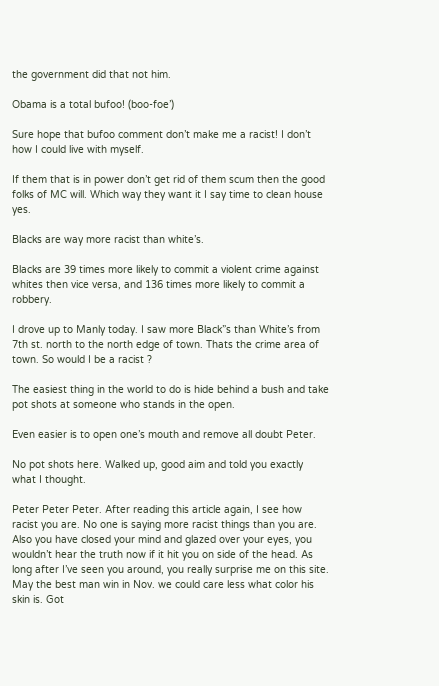the government did that not him.

Obama is a total bufoo! (boo-foe’)

Sure hope that bufoo comment don’t make me a racist! I don’t how I could live with myself.

If them that is in power don’t get rid of them scum then the good folks of MC will. Which way they want it I say time to clean house yes.

Blacks are way more racist than white’s.

Blacks are 39 times more likely to commit a violent crime against whites then vice versa, and 136 times more likely to commit a robbery.

I drove up to Manly today. I saw more Black”s than White’s from 7th st. north to the north edge of town. Thats the crime area of town. So would I be a racist ?

The easiest thing in the world to do is hide behind a bush and take pot shots at someone who stands in the open.

Even easier is to open one’s mouth and remove all doubt Peter.

No pot shots here. Walked up, good aim and told you exactly what I thought.

Peter Peter Peter. After reading this article again, I see how racist you are. No one is saying more racist things than you are. Also you have closed your mind and glazed over your eyes, you wouldn’t hear the truth now if it hit you on side of the head. As long after I’ve seen you around, you really surprise me on this site. May the best man win in Nov. we could care less what color his skin is. Got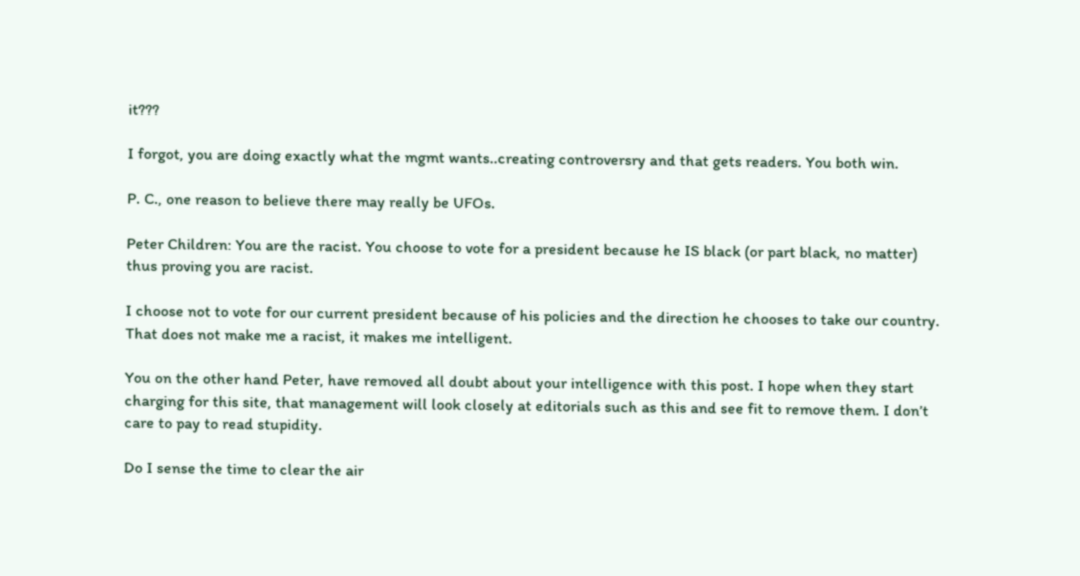it???

I forgot, you are doing exactly what the mgmt wants..creating controversry and that gets readers. You both win.

P. C., one reason to believe there may really be UFOs.

Peter Children: You are the racist. You choose to vote for a president because he IS black (or part black, no matter) thus proving you are racist.

I choose not to vote for our current president because of his policies and the direction he chooses to take our country. That does not make me a racist, it makes me intelligent.

You on the other hand Peter, have removed all doubt about your intelligence with this post. I hope when they start charging for this site, that management will look closely at editorials such as this and see fit to remove them. I don’t care to pay to read stupidity.

Do I sense the time to clear the air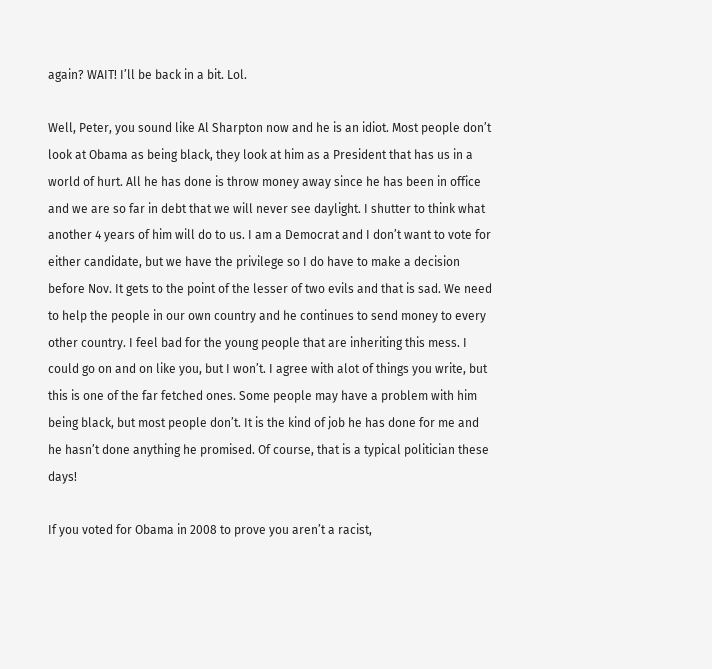again? WAIT! I’ll be back in a bit. Lol.

Well, Peter, you sound like Al Sharpton now and he is an idiot. Most people don’t look at Obama as being black, they look at him as a President that has us in a world of hurt. All he has done is throw money away since he has been in office and we are so far in debt that we will never see daylight. I shutter to think what another 4 years of him will do to us. I am a Democrat and I don’t want to vote for either candidate, but we have the privilege so I do have to make a decision before Nov. It gets to the point of the lesser of two evils and that is sad. We need to help the people in our own country and he continues to send money to every other country. I feel bad for the young people that are inheriting this mess. I could go on and on like you, but I won’t. I agree with alot of things you write, but this is one of the far fetched ones. Some people may have a problem with him being black, but most people don’t. It is the kind of job he has done for me and he hasn’t done anything he promised. Of course, that is a typical politician these days!

If you voted for Obama in 2008 to prove you aren’t a racist,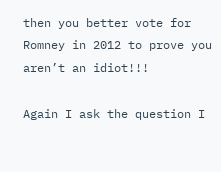then you better vote for Romney in 2012 to prove you aren’t an idiot!!!

Again I ask the question I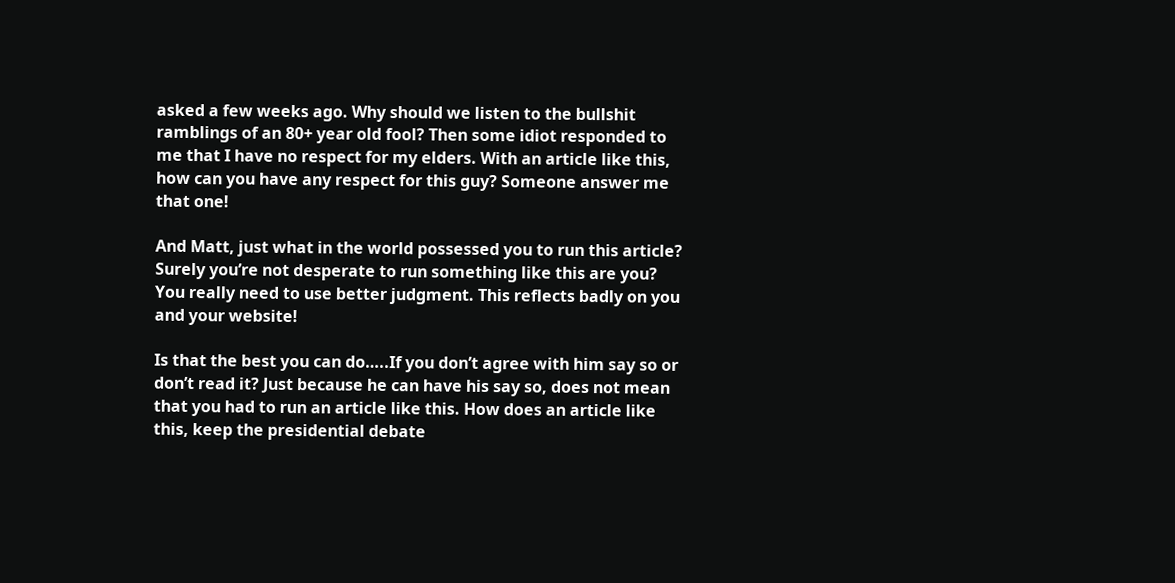asked a few weeks ago. Why should we listen to the bullshit ramblings of an 80+ year old fool? Then some idiot responded to me that I have no respect for my elders. With an article like this, how can you have any respect for this guy? Someone answer me that one!

And Matt, just what in the world possessed you to run this article? Surely you’re not desperate to run something like this are you? You really need to use better judgment. This reflects badly on you and your website!

Is that the best you can do…..If you don’t agree with him say so or don’t read it? Just because he can have his say so, does not mean that you had to run an article like this. How does an article like this, keep the presidential debate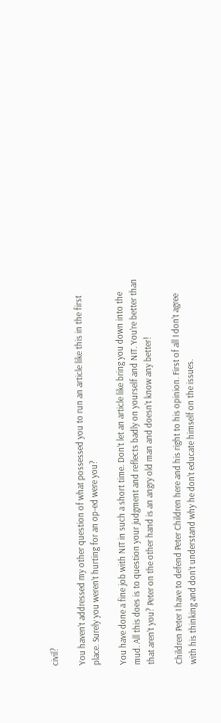civil?

You haven’t addressed my other question of what possessed you to run an article like this in the first place. Surely you weren’t hurting for an op-ed were you?

You have done a fine job with NIT in such a short time. Don’t let an article like bring you down into the mud. All this does is to question your judgment and reflects badly on yourself and NIT. You’re better than that aren’t you? Peter on the other hand is an angry old man and doesn’t know any better!

Children Peter I have to defend Peter Children here and his right to his opinion. First of all I don’t agree with his thinking and don’t understand why he don’t educate himself on the issues.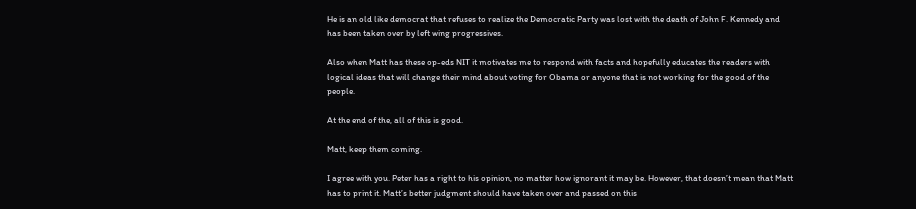He is an old like democrat that refuses to realize the Democratic Party was lost with the death of John F. Kennedy and has been taken over by left wing progressives.

Also when Matt has these op-eds NIT it motivates me to respond with facts and hopefully educates the readers with logical ideas that will change their mind about voting for Obama or anyone that is not working for the good of the people.

At the end of the, all of this is good.

Matt, keep them coming.

I agree with you. Peter has a right to his opinion, no matter how ignorant it may be. However, that doesn’t mean that Matt has to print it. Matt’s better judgment should have taken over and passed on this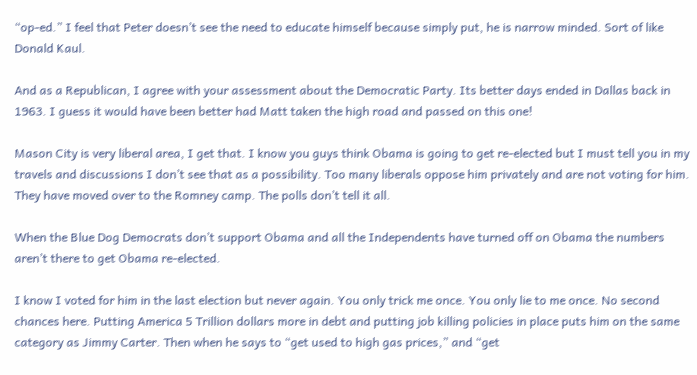“op-ed.” I feel that Peter doesn’t see the need to educate himself because simply put, he is narrow minded. Sort of like Donald Kaul.

And as a Republican, I agree with your assessment about the Democratic Party. Its better days ended in Dallas back in 1963. I guess it would have been better had Matt taken the high road and passed on this one!

Mason City is very liberal area, I get that. I know you guys think Obama is going to get re-elected but I must tell you in my travels and discussions I don’t see that as a possibility. Too many liberals oppose him privately and are not voting for him. They have moved over to the Romney camp. The polls don’t tell it all.

When the Blue Dog Democrats don’t support Obama and all the Independents have turned off on Obama the numbers aren’t there to get Obama re-elected.

I know I voted for him in the last election but never again. You only trick me once. You only lie to me once. No second chances here. Putting America 5 Trillion dollars more in debt and putting job killing policies in place puts him on the same category as Jimmy Carter. Then when he says to “get used to high gas prices,” and “get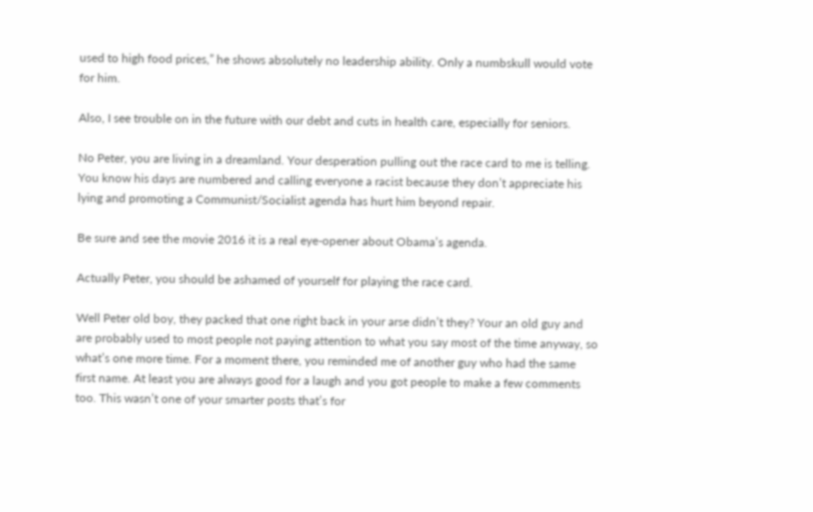used to high food prices,” he shows absolutely no leadership ability. Only a numbskull would vote for him.

Also, I see trouble on in the future with our debt and cuts in health care, especially for seniors.

No Peter, you are living in a dreamland. Your desperation pulling out the race card to me is telling. You know his days are numbered and calling everyone a racist because they don’t appreciate his lying and promoting a Communist/Socialist agenda has hurt him beyond repair.

Be sure and see the movie 2016 it is a real eye-opener about Obama’s agenda.

Actually Peter, you should be ashamed of yourself for playing the race card.

Well Peter old boy, they packed that one right back in your arse didn’t they? Your an old guy and are probably used to most people not paying attention to what you say most of the time anyway, so what’s one more time. For a moment there, you reminded me of another guy who had the same first name. At least you are always good for a laugh and you got people to make a few comments too. This wasn’t one of your smarter posts that’s for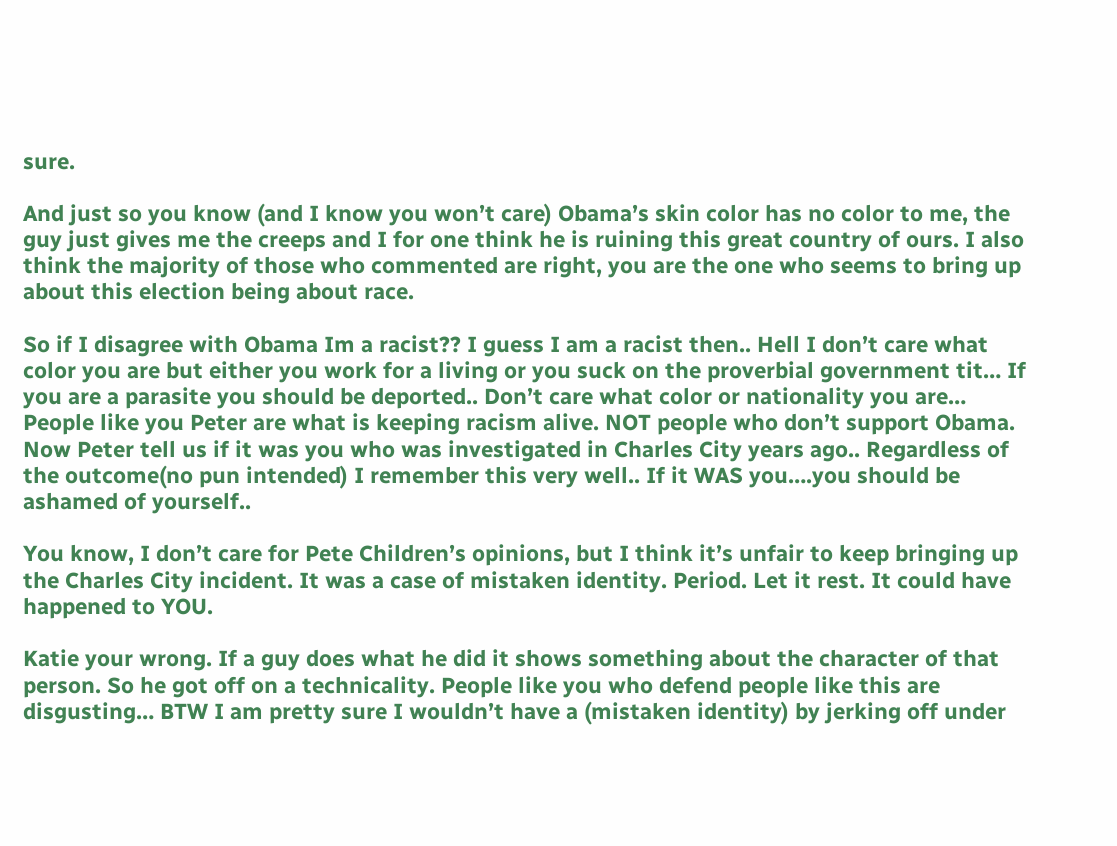sure.

And just so you know (and I know you won’t care) Obama’s skin color has no color to me, the guy just gives me the creeps and I for one think he is ruining this great country of ours. I also think the majority of those who commented are right, you are the one who seems to bring up about this election being about race.

So if I disagree with Obama Im a racist?? I guess I am a racist then.. Hell I don’t care what color you are but either you work for a living or you suck on the proverbial government tit… If you are a parasite you should be deported.. Don’t care what color or nationality you are… People like you Peter are what is keeping racism alive. NOT people who don’t support Obama. Now Peter tell us if it was you who was investigated in Charles City years ago.. Regardless of the outcome(no pun intended) I remember this very well.. If it WAS you….you should be ashamed of yourself..

You know, I don’t care for Pete Children’s opinions, but I think it’s unfair to keep bringing up the Charles City incident. It was a case of mistaken identity. Period. Let it rest. It could have happened to YOU.

Katie your wrong. If a guy does what he did it shows something about the character of that person. So he got off on a technicality. People like you who defend people like this are disgusting… BTW I am pretty sure I wouldn’t have a (mistaken identity) by jerking off under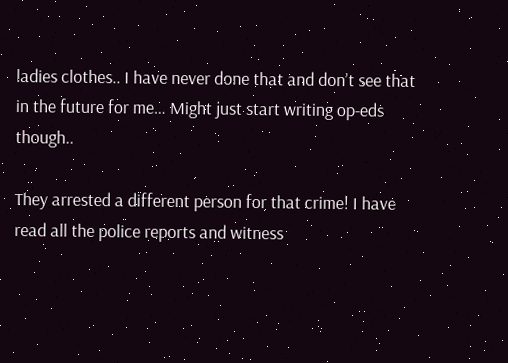ladies clothes.. I have never done that and don’t see that in the future for me… Might just start writing op-eds though..

They arrested a different person for that crime! I have read all the police reports and witness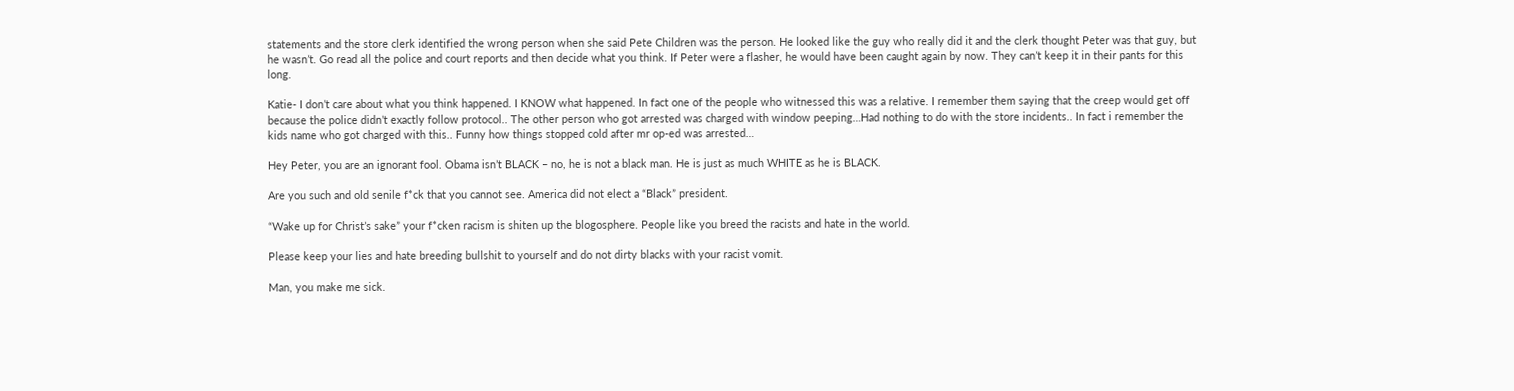statements and the store clerk identified the wrong person when she said Pete Children was the person. He looked like the guy who really did it and the clerk thought Peter was that guy, but he wasn’t. Go read all the police and court reports and then decide what you think. If Peter were a flasher, he would have been caught again by now. They can’t keep it in their pants for this long.

Katie- I don’t care about what you think happened. I KNOW what happened. In fact one of the people who witnessed this was a relative. I remember them saying that the creep would get off because the police didn’t exactly follow protocol.. The other person who got arrested was charged with window peeping…Had nothing to do with the store incidents.. In fact i remember the kids name who got charged with this.. Funny how things stopped cold after mr op-ed was arrested…

Hey Peter, you are an ignorant fool. Obama isn’t BLACK – no, he is not a black man. He is just as much WHITE as he is BLACK.

Are you such and old senile f*ck that you cannot see. America did not elect a “Black” president.

“Wake up for Christ’s sake” your f*cken racism is shiten up the blogosphere. People like you breed the racists and hate in the world.

Please keep your lies and hate breeding bullshit to yourself and do not dirty blacks with your racist vomit.

Man, you make me sick.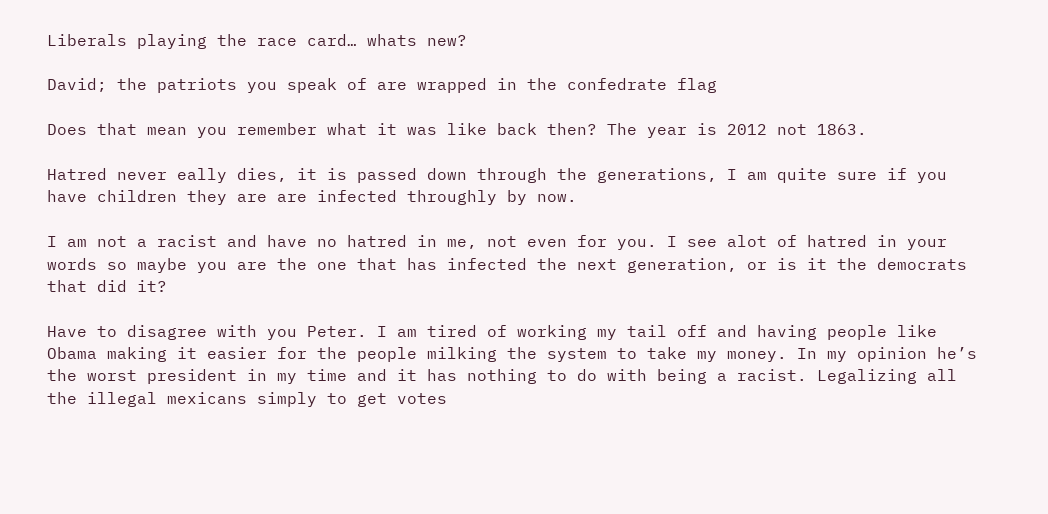Liberals playing the race card… whats new?

David; the patriots you speak of are wrapped in the confedrate flag

Does that mean you remember what it was like back then? The year is 2012 not 1863.

Hatred never eally dies, it is passed down through the generations, I am quite sure if you have children they are are infected throughly by now.

I am not a racist and have no hatred in me, not even for you. I see alot of hatred in your words so maybe you are the one that has infected the next generation, or is it the democrats that did it?

Have to disagree with you Peter. I am tired of working my tail off and having people like Obama making it easier for the people milking the system to take my money. In my opinion he’s the worst president in my time and it has nothing to do with being a racist. Legalizing all the illegal mexicans simply to get votes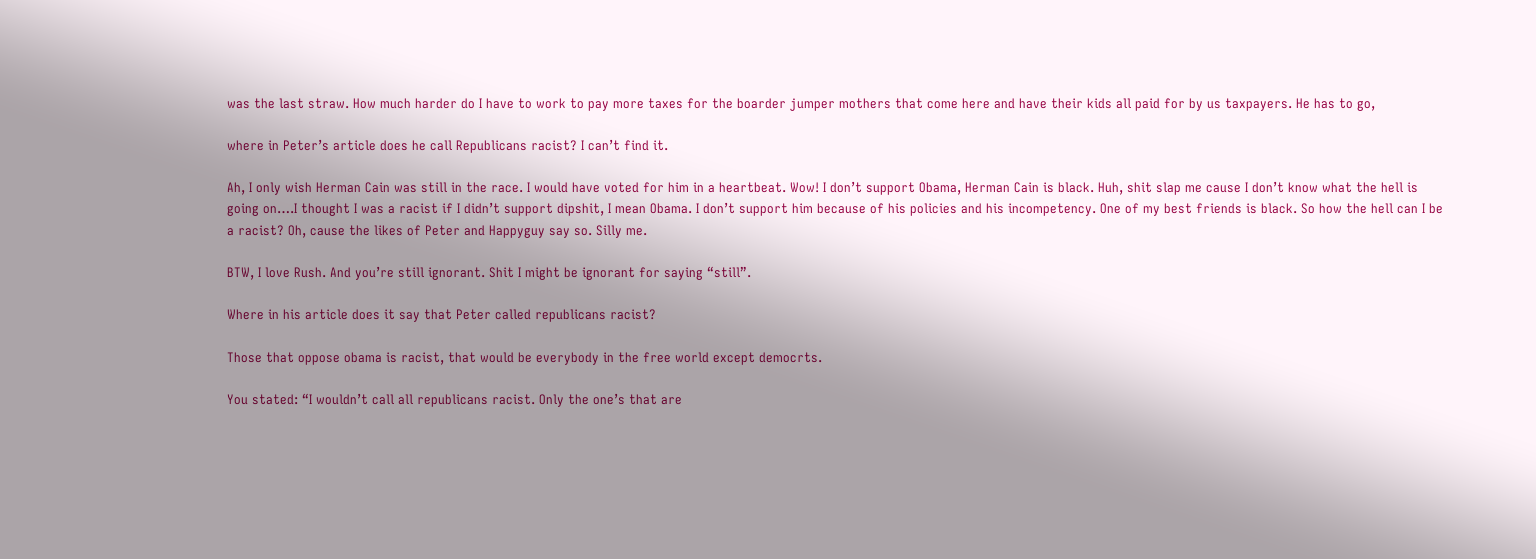was the last straw. How much harder do I have to work to pay more taxes for the boarder jumper mothers that come here and have their kids all paid for by us taxpayers. He has to go,

where in Peter’s article does he call Republicans racist? I can’t find it.

Ah, I only wish Herman Cain was still in the race. I would have voted for him in a heartbeat. Wow! I don’t support Obama, Herman Cain is black. Huh, shit slap me cause I don’t know what the hell is going on….I thought I was a racist if I didn’t support dipshit, I mean Obama. I don’t support him because of his policies and his incompetency. One of my best friends is black. So how the hell can I be a racist? Oh, cause the likes of Peter and Happyguy say so. Silly me.

BTW, I love Rush. And you’re still ignorant. Shit I might be ignorant for saying “still”.

Where in his article does it say that Peter called republicans racist?

Those that oppose obama is racist, that would be everybody in the free world except democrts.

You stated: “I wouldn’t call all republicans racist. Only the one’s that are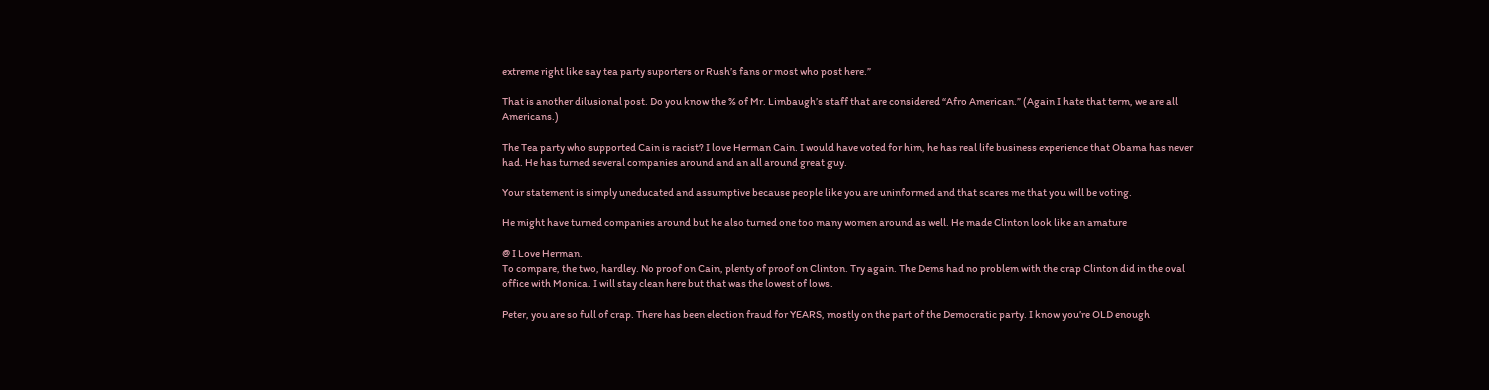extreme right like say tea party suporters or Rush’s fans or most who post here.”

That is another dilusional post. Do you know the % of Mr. Limbaugh’s staff that are considered “Afro American.” (Again I hate that term, we are all Americans.)

The Tea party who supported Cain is racist? I love Herman Cain. I would have voted for him, he has real life business experience that Obama has never had. He has turned several companies around and an all around great guy.

Your statement is simply uneducated and assumptive because people like you are uninformed and that scares me that you will be voting.

He might have turned companies around but he also turned one too many women around as well. He made Clinton look like an amature

@ I Love Herman.
To compare, the two, hardley. No proof on Cain, plenty of proof on Clinton. Try again. The Dems had no problem with the crap Clinton did in the oval office with Monica. I will stay clean here but that was the lowest of lows.

Peter, you are so full of crap. There has been election fraud for YEARS, mostly on the part of the Democratic party. I know you’re OLD enough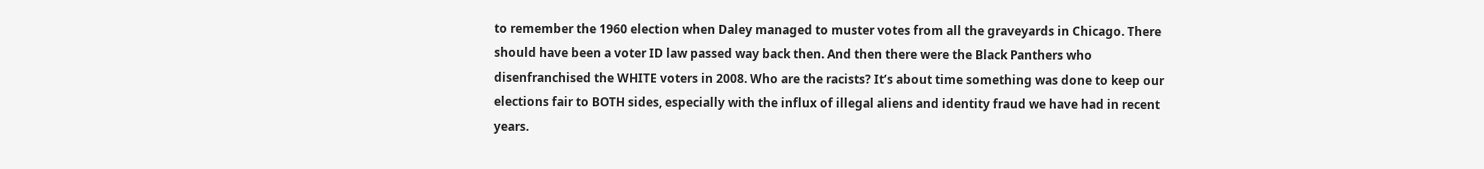to remember the 1960 election when Daley managed to muster votes from all the graveyards in Chicago. There should have been a voter ID law passed way back then. And then there were the Black Panthers who disenfranchised the WHITE voters in 2008. Who are the racists? It’s about time something was done to keep our elections fair to BOTH sides, especially with the influx of illegal aliens and identity fraud we have had in recent years.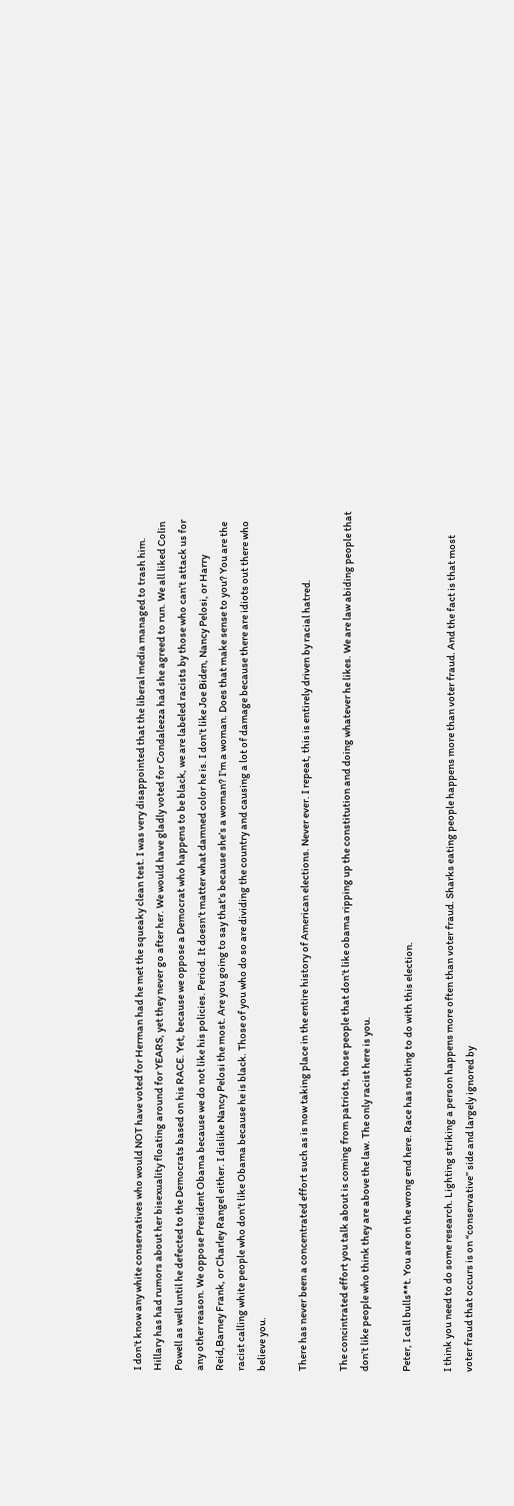I don’t know any white conservatives who would NOT have voted for Herman had he met the squeaky clean test. I was very disappointed that the liberal media managed to trash him. Hillary has had rumors about her bisexuality floating around for YEARS, yet they never go after her. We would have gladly voted for Condaleeza had she agreed to run. We all liked Colin Powell as well until he defected to the Democrats based on his RACE. Yet, because we oppose a Democrat who happens to be black, we are labeled racists by those who can’t attack us for any other reason. We oppose President Obama because we do not like his policies. Period. It doesn’t matter what damned color he is. I don’t like Joe Biden, Nancy Pelosi, or Harry Reid,Barney Frank, or Charley Rangel either. I dislike Nancy Pelosi the most. Are you going to say that’s because she’s a woman? I’m a woman. Does that make sense to you? You are the racist calling white people who don’t like Obama because he is black. Those of you who do so are dividing the country and causing a lot of damage because there are idiots out there who believe you.

There has never been a concentrated effort such as is now taking place in the entire history of American elections. Never ever. I repeat, this is entirely driven by racial hatred.

The concintrated effort you talk about is coming from patriots, those people that don’t like obama ripping up the constitution and doing whatever he likes. We are law abiding people that don’t like people who think they are above the law. The only racist here is you.

Peter, I call bulls**t. You are on the wrong end here. Race has nothing to do with this election.

I think you need to do some research. Lighting striking a person happens more often than voter fraud. Sharks eating people happens more than voter fraud. And the fact is that most voter fraud that occurs is on “conservative” side and largely ignored by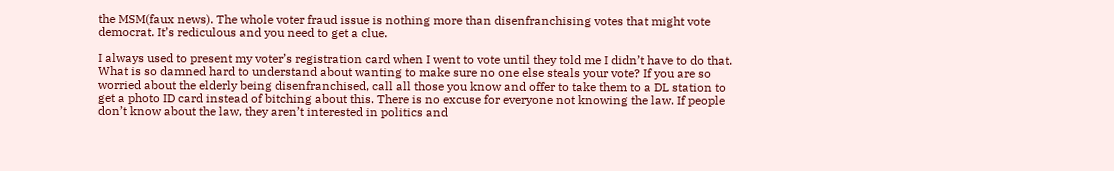the MSM(faux news). The whole voter fraud issue is nothing more than disenfranchising votes that might vote democrat. It’s rediculous and you need to get a clue.

I always used to present my voter’s registration card when I went to vote until they told me I didn’t have to do that. What is so damned hard to understand about wanting to make sure no one else steals your vote? If you are so worried about the elderly being disenfranchised, call all those you know and offer to take them to a DL station to get a photo ID card instead of bitching about this. There is no excuse for everyone not knowing the law. If people don’t know about the law, they aren’t interested in politics and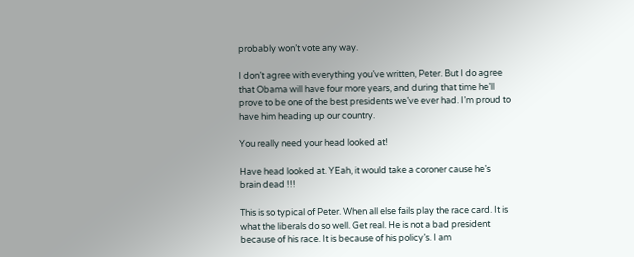probably won’t vote any way.

I don’t agree with everything you’ve written, Peter. But I do agree that Obama will have four more years, and during that time he’ll prove to be one of the best presidents we’ve ever had. I’m proud to have him heading up our country.

You really need your head looked at!

Have head looked at. YEah, it would take a coroner cause he’s brain dead !!!

This is so typical of Peter. When all else fails play the race card. It is what the liberals do so well. Get real. He is not a bad president because of his race. It is because of his policy’s. I am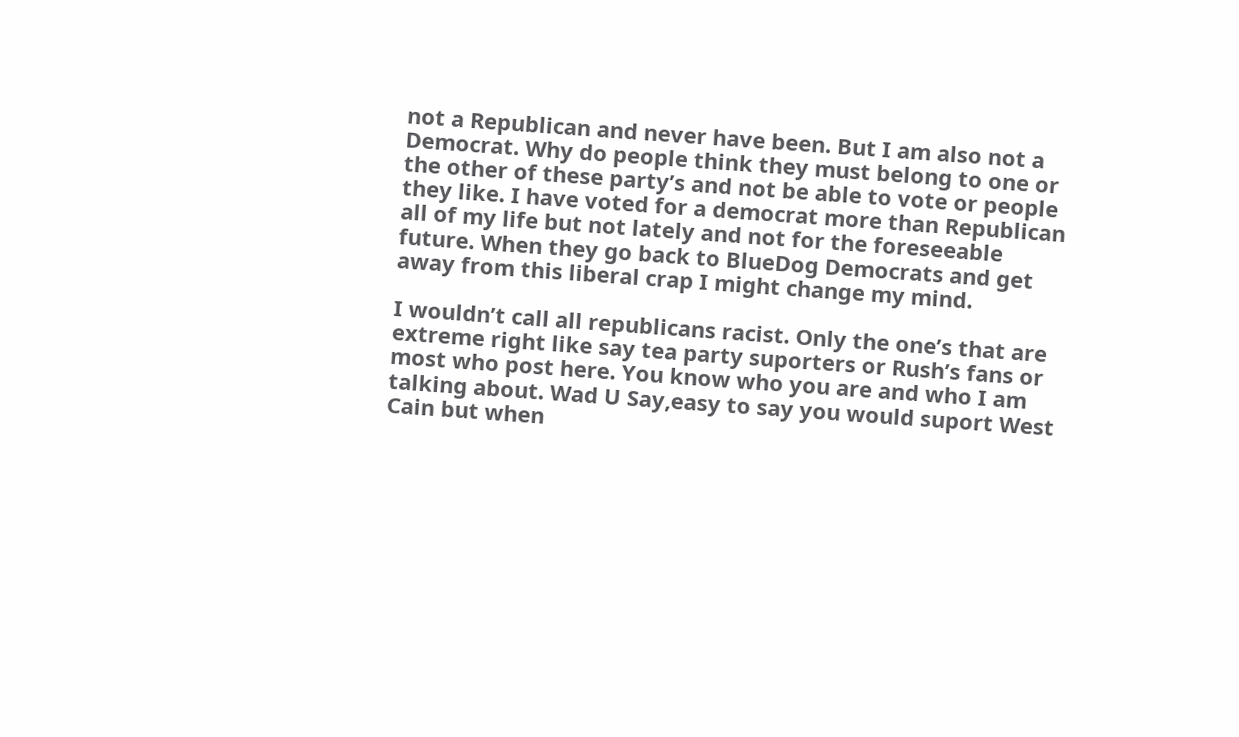not a Republican and never have been. But I am also not a Democrat. Why do people think they must belong to one or the other of these party’s and not be able to vote or people they like. I have voted for a democrat more than Republican all of my life but not lately and not for the foreseeable future. When they go back to BlueDog Democrats and get away from this liberal crap I might change my mind.

I wouldn’t call all republicans racist. Only the one’s that are extreme right like say tea party suporters or Rush’s fans or most who post here. You know who you are and who I am talking about. Wad U Say,easy to say you would suport West Cain but when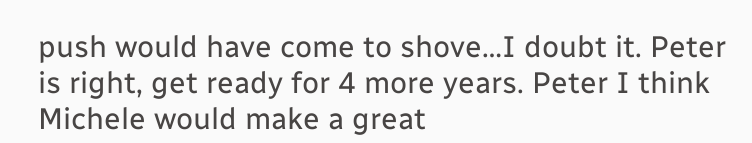push would have come to shove…I doubt it. Peter is right, get ready for 4 more years. Peter I think Michele would make a great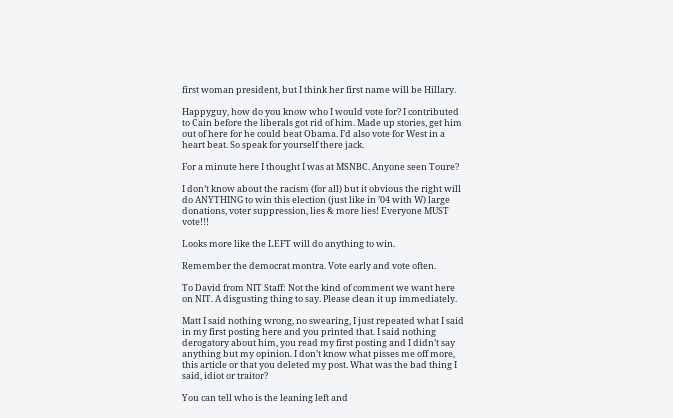first woman president, but I think her first name will be Hillary.

Happyguy, how do you know who I would vote for? I contributed to Cain before the liberals got rid of him. Made up stories, get him out of here for he could beat Obama. I’d also vote for West in a heart beat. So speak for yourself there jack.

For a minute here I thought I was at MSNBC. Anyone seen Toure?

I don’t know about the racism (for all) but it obvious the right will do ANYTHING to win this election (just like in ’04 with W) large donations, voter suppression, lies & more lies! Everyone MUST vote!!!

Looks more like the LEFT will do anything to win.

Remember the democrat montra. Vote early and vote often.

To David from NIT Staff: Not the kind of comment we want here on NIT. A disgusting thing to say. Please clean it up immediately.

Matt I said nothing wrong, no swearing, I just repeated what I said in my first posting here and you printed that. I said nothing derogatory about him, you read my first posting and I didn’t say anything but my opinion. I don’t know what pisses me off more, this article or that you deleted my post. What was the bad thing I said, idiot or traitor?

You can tell who is the leaning left and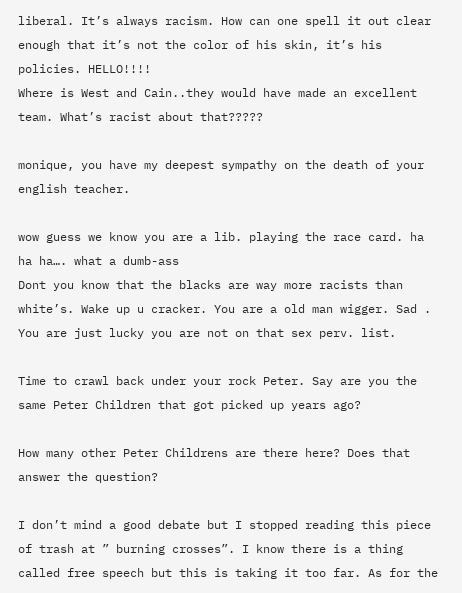liberal. It’s always racism. How can one spell it out clear enough that it’s not the color of his skin, it’s his policies. HELLO!!!!
Where is West and Cain..they would have made an excellent team. What’s racist about that?????

monique, you have my deepest sympathy on the death of your english teacher.

wow guess we know you are a lib. playing the race card. ha ha ha…. what a dumb-ass
Dont you know that the blacks are way more racists than white’s. Wake up u cracker. You are a old man wigger. Sad . You are just lucky you are not on that sex perv. list.

Time to crawl back under your rock Peter. Say are you the same Peter Children that got picked up years ago?

How many other Peter Childrens are there here? Does that answer the question?

I don’t mind a good debate but I stopped reading this piece of trash at ” burning crosses”. I know there is a thing called free speech but this is taking it too far. As for the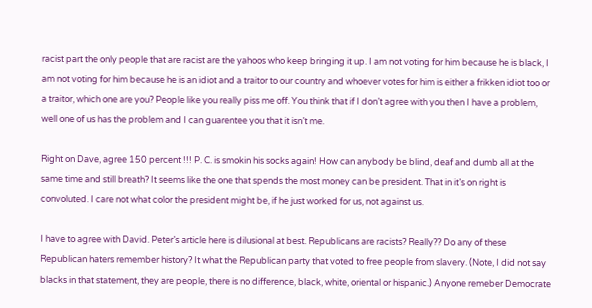racist part the only people that are racist are the yahoos who keep bringing it up. I am not voting for him because he is black, I am not voting for him because he is an idiot and a traitor to our country and whoever votes for him is either a frikken idiot too or a traitor, which one are you? People like you really piss me off. You think that if I don’t agree with you then I have a problem, well one of us has the problem and I can guarentee you that it isn’t me.

Right on Dave, agree 150 percent !!! P. C. is smokin his socks again! How can anybody be blind, deaf and dumb all at the same time and still breath? It seems like the one that spends the most money can be president. That in it’s on right is convoluted. I care not what color the president might be, if he just worked for us, not against us.

I have to agree with David. Peter’s article here is dilusional at best. Republicans are racists? Really?? Do any of these Republican haters remember history? It what the Republican party that voted to free people from slavery. (Note, I did not say blacks in that statement, they are people, there is no difference, black, white, oriental or hispanic.) Anyone remeber Democrate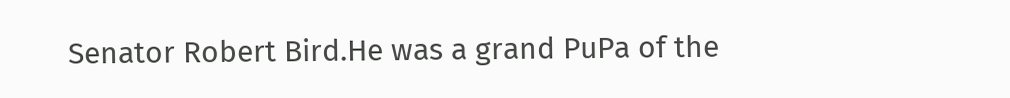Senator Robert Bird.He was a grand PuPa of the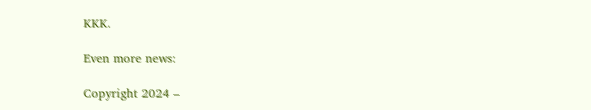KKK.

Even more news:

Copyright 2024 –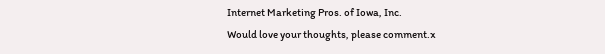Internet Marketing Pros. of Iowa, Inc.
Would love your thoughts, please comment.x